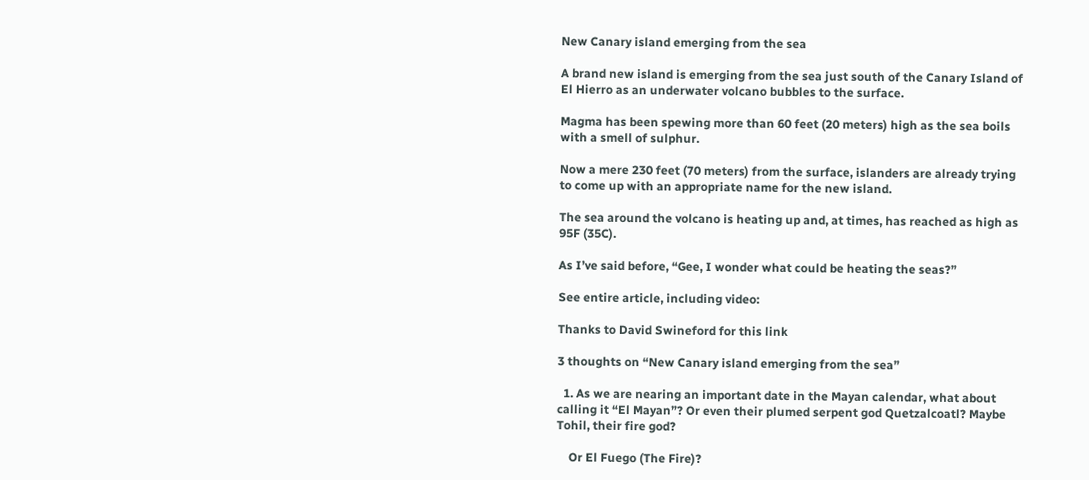New Canary island emerging from the sea

A brand new island is emerging from the sea just south of the Canary Island of El Hierro as an underwater volcano bubbles to the surface.

Magma has been spewing more than 60 feet (20 meters) high as the sea boils with a smell of sulphur.

Now a mere 230 feet (70 meters) from the surface, islanders are already trying to come up with an appropriate name for the new island.

The sea around the volcano is heating up and, at times, has reached as high as 95F (35C).

As I’ve said before, “Gee, I wonder what could be heating the seas?”

See entire article, including video:

Thanks to David Swineford for this link

3 thoughts on “New Canary island emerging from the sea”

  1. As we are nearing an important date in the Mayan calendar, what about calling it “El Mayan”? Or even their plumed serpent god Quetzalcoatl? Maybe Tohil, their fire god?

    Or El Fuego (The Fire)?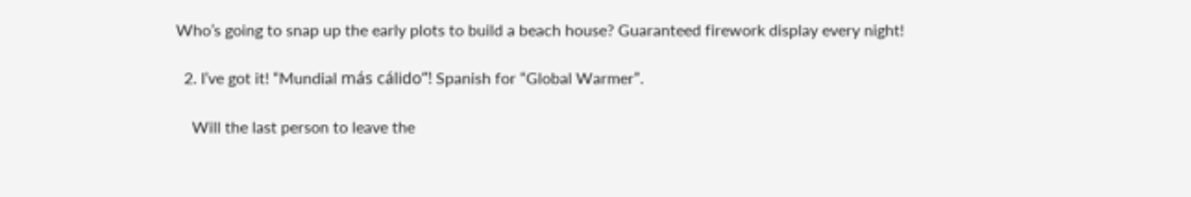Who’s going to snap up the early plots to build a beach house? Guaranteed firework display every night!

  2. I’ve got it! “Mundial más cálido”! Spanish for “Global Warmer”.

    Will the last person to leave the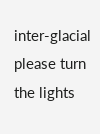inter-glacial please turn the lights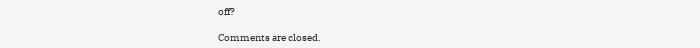off?

Comments are closed.